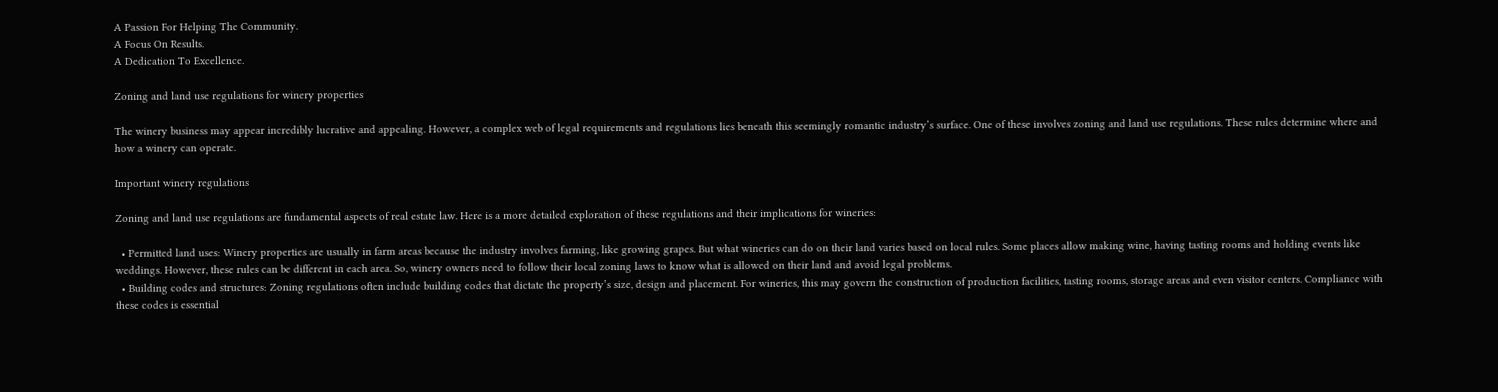A Passion For Helping The Community.
A Focus On Results.
A Dedication To Excellence.

Zoning and land use regulations for winery properties

The winery business may appear incredibly lucrative and appealing. However, a complex web of legal requirements and regulations lies beneath this seemingly romantic industry’s surface. One of these involves zoning and land use regulations. These rules determine where and how a winery can operate.

Important winery regulations

Zoning and land use regulations are fundamental aspects of real estate law. Here is a more detailed exploration of these regulations and their implications for wineries:

  • Permitted land uses: Winery properties are usually in farm areas because the industry involves farming, like growing grapes. But what wineries can do on their land varies based on local rules. Some places allow making wine, having tasting rooms and holding events like weddings. However, these rules can be different in each area. So, winery owners need to follow their local zoning laws to know what is allowed on their land and avoid legal problems.
  • Building codes and structures: Zoning regulations often include building codes that dictate the property’s size, design and placement. For wineries, this may govern the construction of production facilities, tasting rooms, storage areas and even visitor centers. Compliance with these codes is essential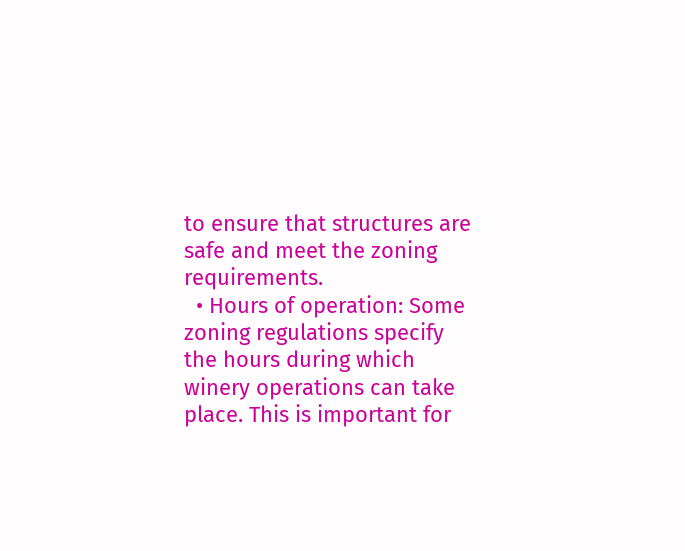to ensure that structures are safe and meet the zoning requirements.
  • Hours of operation: Some zoning regulations specify the hours during which winery operations can take place. This is important for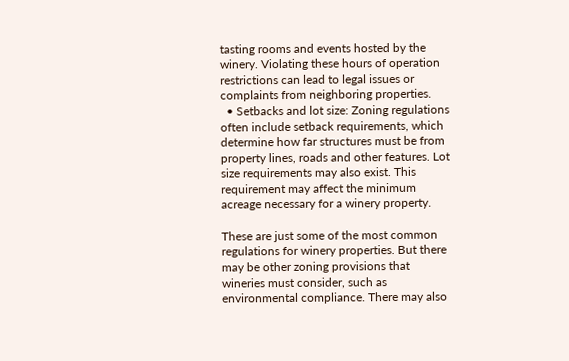tasting rooms and events hosted by the winery. Violating these hours of operation restrictions can lead to legal issues or complaints from neighboring properties.
  • Setbacks and lot size: Zoning regulations often include setback requirements, which determine how far structures must be from property lines, roads and other features. Lot size requirements may also exist. This requirement may affect the minimum acreage necessary for a winery property.

These are just some of the most common regulations for winery properties. But there may be other zoning provisions that wineries must consider, such as environmental compliance. There may also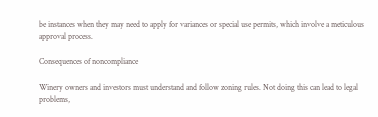be instances when they may need to apply for variances or special use permits, which involve a meticulous approval process.

Consequences of noncompliance

Winery owners and investors must understand and follow zoning rules. Not doing this can lead to legal problems,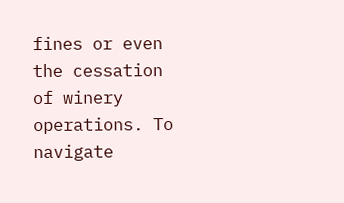fines or even the cessation of winery operations. To navigate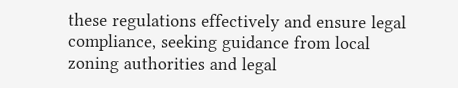these regulations effectively and ensure legal compliance, seeking guidance from local zoning authorities and legal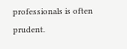professionals is often prudent.